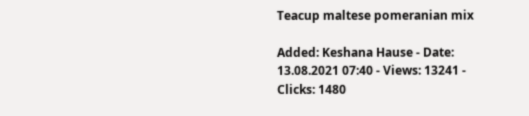Teacup maltese pomeranian mix

Added: Keshana Hause - Date: 13.08.2021 07:40 - Views: 13241 - Clicks: 1480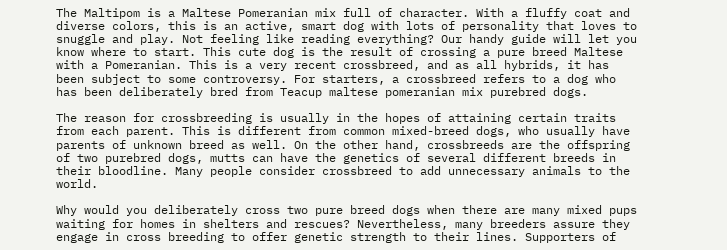The Maltipom is a Maltese Pomeranian mix full of character. With a fluffy coat and diverse colors, this is an active, smart dog with lots of personality that loves to snuggle and play. Not feeling like reading everything? Our handy guide will let you know where to start. This cute dog is the result of crossing a pure breed Maltese with a Pomeranian. This is a very recent crossbreed, and as all hybrids, it has been subject to some controversy. For starters, a crossbreed refers to a dog who has been deliberately bred from Teacup maltese pomeranian mix purebred dogs.

The reason for crossbreeding is usually in the hopes of attaining certain traits from each parent. This is different from common mixed-breed dogs, who usually have parents of unknown breed as well. On the other hand, crossbreeds are the offspring of two purebred dogs, mutts can have the genetics of several different breeds in their bloodline. Many people consider crossbreed to add unnecessary animals to the world.

Why would you deliberately cross two pure breed dogs when there are many mixed pups waiting for homes in shelters and rescues? Nevertheless, many breeders assure they engage in cross breeding to offer genetic strength to their lines. Supporters of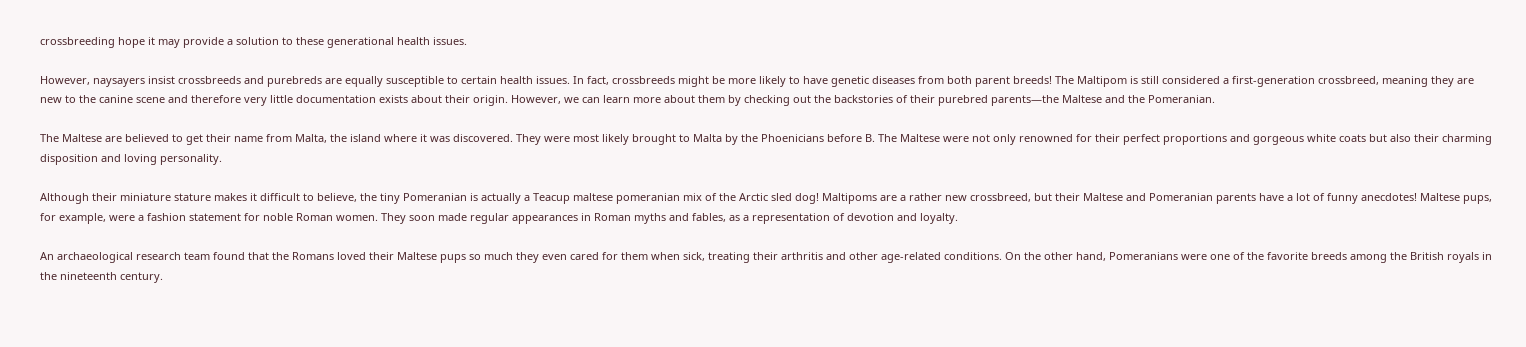crossbreeding hope it may provide a solution to these generational health issues.

However, naysayers insist crossbreeds and purebreds are equally susceptible to certain health issues. In fact, crossbreeds might be more likely to have genetic diseases from both parent breeds! The Maltipom is still considered a first-generation crossbreed, meaning they are new to the canine scene and therefore very little documentation exists about their origin. However, we can learn more about them by checking out the backstories of their purebred parents—the Maltese and the Pomeranian.

The Maltese are believed to get their name from Malta, the island where it was discovered. They were most likely brought to Malta by the Phoenicians before B. The Maltese were not only renowned for their perfect proportions and gorgeous white coats but also their charming disposition and loving personality.

Although their miniature stature makes it difficult to believe, the tiny Pomeranian is actually a Teacup maltese pomeranian mix of the Arctic sled dog! Maltipoms are a rather new crossbreed, but their Maltese and Pomeranian parents have a lot of funny anecdotes! Maltese pups, for example, were a fashion statement for noble Roman women. They soon made regular appearances in Roman myths and fables, as a representation of devotion and loyalty.

An archaeological research team found that the Romans loved their Maltese pups so much they even cared for them when sick, treating their arthritis and other age-related conditions. On the other hand, Pomeranians were one of the favorite breeds among the British royals in the nineteenth century.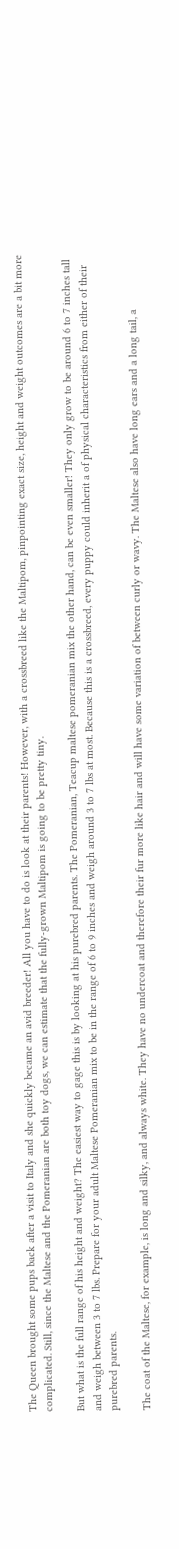The Queen brought some pups back after a visit to Italy and she quickly became an avid breeder! All you have to do is look at their parents! However, with a crossbreed like the Maltipom, pinpointing exact size, height and weight outcomes are a bit more complicated. Still, since the Maltese and the Pomeranian are both toy dogs, we can estimate that the fully-grown Maltipom is going to be pretty tiny.

But what is the full range of his height and weight? The easiest way to gage this is by looking at his purebred parents. The Pomeranian, Teacup maltese pomeranian mix the other hand, can be even smaller! They only grow to be around 6 to 7 inches tall and weigh between 3 to 7 lbs. Prepare for your adult Maltese Pomeranian mix to be in the range of 6 to 9 inches and weigh around 3 to 7 lbs at most. Because this is a crossbreed, every puppy could inherit a of physical characteristics from either of their purebred parents.

The coat of the Maltese, for example, is long and silky, and always white. They have no undercoat and therefore their fur more like hair and will have some variation of between curly or wavy. The Maltese also have long ears and a long tail, a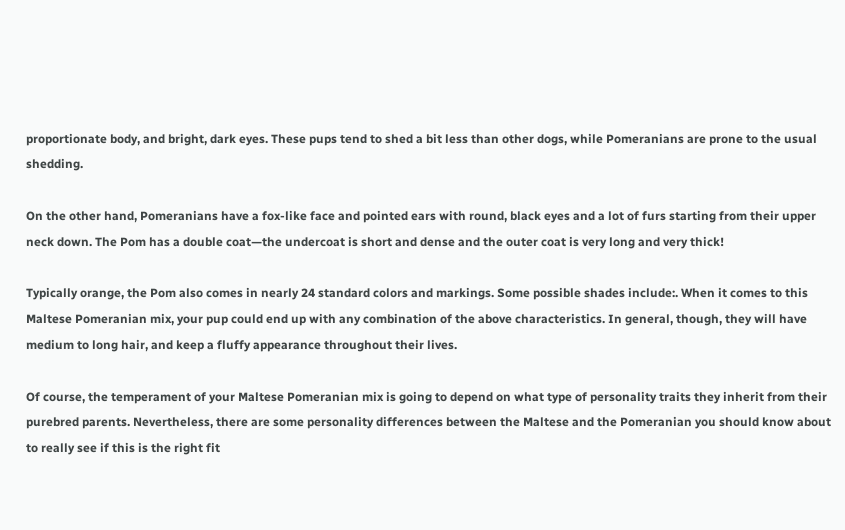proportionate body, and bright, dark eyes. These pups tend to shed a bit less than other dogs, while Pomeranians are prone to the usual shedding.

On the other hand, Pomeranians have a fox-like face and pointed ears with round, black eyes and a lot of furs starting from their upper neck down. The Pom has a double coat—the undercoat is short and dense and the outer coat is very long and very thick!

Typically orange, the Pom also comes in nearly 24 standard colors and markings. Some possible shades include:. When it comes to this Maltese Pomeranian mix, your pup could end up with any combination of the above characteristics. In general, though, they will have medium to long hair, and keep a fluffy appearance throughout their lives.

Of course, the temperament of your Maltese Pomeranian mix is going to depend on what type of personality traits they inherit from their purebred parents. Nevertheless, there are some personality differences between the Maltese and the Pomeranian you should know about to really see if this is the right fit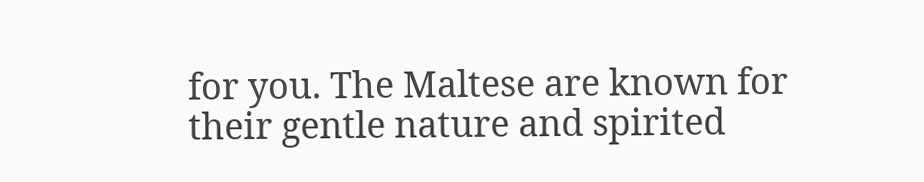for you. The Maltese are known for their gentle nature and spirited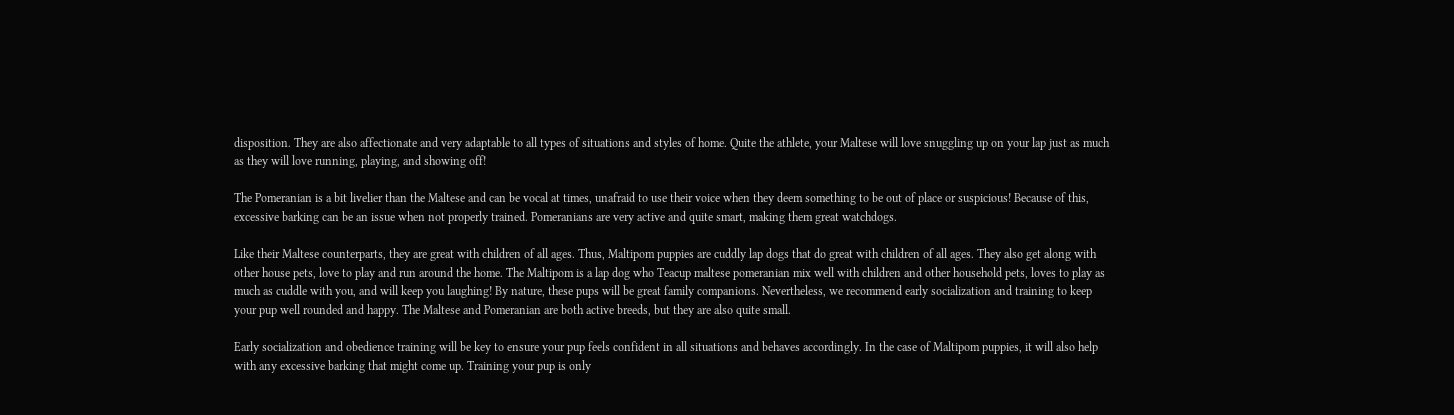disposition. They are also affectionate and very adaptable to all types of situations and styles of home. Quite the athlete, your Maltese will love snuggling up on your lap just as much as they will love running, playing, and showing off!

The Pomeranian is a bit livelier than the Maltese and can be vocal at times, unafraid to use their voice when they deem something to be out of place or suspicious! Because of this, excessive barking can be an issue when not properly trained. Pomeranians are very active and quite smart, making them great watchdogs.

Like their Maltese counterparts, they are great with children of all ages. Thus, Maltipom puppies are cuddly lap dogs that do great with children of all ages. They also get along with other house pets, love to play and run around the home. The Maltipom is a lap dog who Teacup maltese pomeranian mix well with children and other household pets, loves to play as much as cuddle with you, and will keep you laughing! By nature, these pups will be great family companions. Nevertheless, we recommend early socialization and training to keep your pup well rounded and happy. The Maltese and Pomeranian are both active breeds, but they are also quite small.

Early socialization and obedience training will be key to ensure your pup feels confident in all situations and behaves accordingly. In the case of Maltipom puppies, it will also help with any excessive barking that might come up. Training your pup is only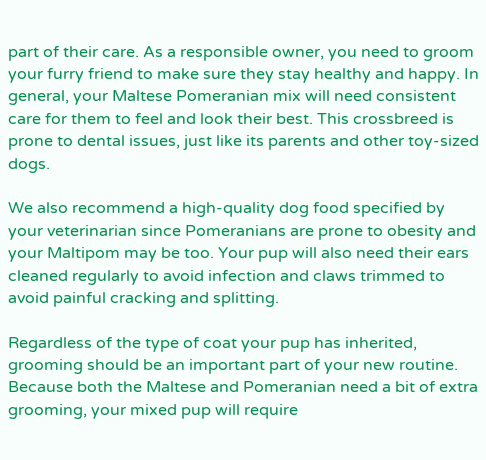part of their care. As a responsible owner, you need to groom your furry friend to make sure they stay healthy and happy. In general, your Maltese Pomeranian mix will need consistent care for them to feel and look their best. This crossbreed is prone to dental issues, just like its parents and other toy-sized dogs.

We also recommend a high-quality dog food specified by your veterinarian since Pomeranians are prone to obesity and your Maltipom may be too. Your pup will also need their ears cleaned regularly to avoid infection and claws trimmed to avoid painful cracking and splitting.

Regardless of the type of coat your pup has inherited, grooming should be an important part of your new routine. Because both the Maltese and Pomeranian need a bit of extra grooming, your mixed pup will require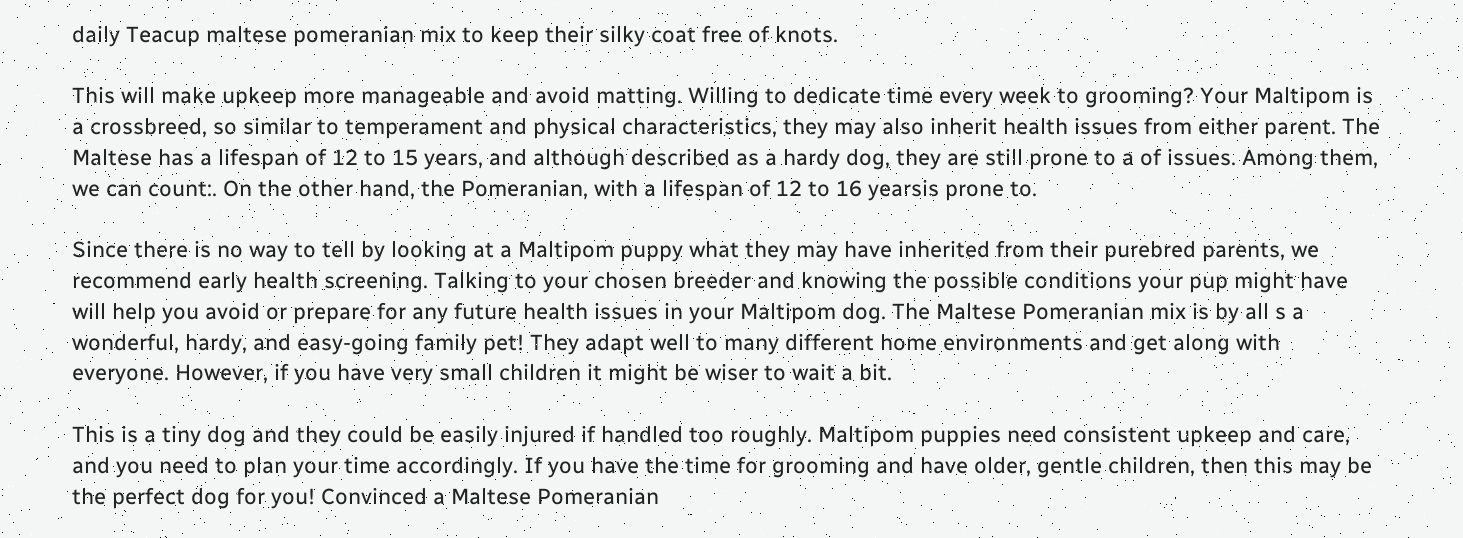daily Teacup maltese pomeranian mix to keep their silky coat free of knots.

This will make upkeep more manageable and avoid matting. Willing to dedicate time every week to grooming? Your Maltipom is a crossbreed, so similar to temperament and physical characteristics, they may also inherit health issues from either parent. The Maltese has a lifespan of 12 to 15 years, and although described as a hardy dog, they are still prone to a of issues. Among them, we can count:. On the other hand, the Pomeranian, with a lifespan of 12 to 16 yearsis prone to.

Since there is no way to tell by looking at a Maltipom puppy what they may have inherited from their purebred parents, we recommend early health screening. Talking to your chosen breeder and knowing the possible conditions your pup might have will help you avoid or prepare for any future health issues in your Maltipom dog. The Maltese Pomeranian mix is by all s a wonderful, hardy, and easy-going family pet! They adapt well to many different home environments and get along with everyone. However, if you have very small children it might be wiser to wait a bit.

This is a tiny dog and they could be easily injured if handled too roughly. Maltipom puppies need consistent upkeep and care, and you need to plan your time accordingly. If you have the time for grooming and have older, gentle children, then this may be the perfect dog for you! Convinced a Maltese Pomeranian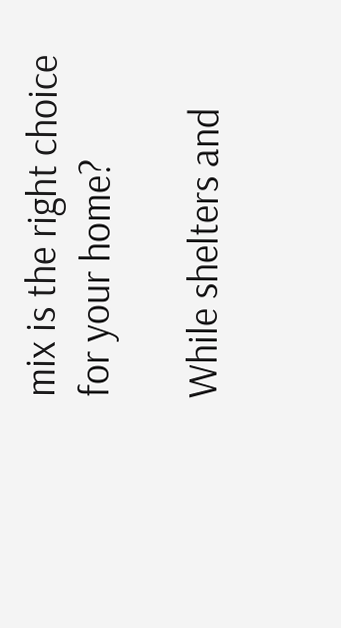mix is the right choice for your home?

While shelters and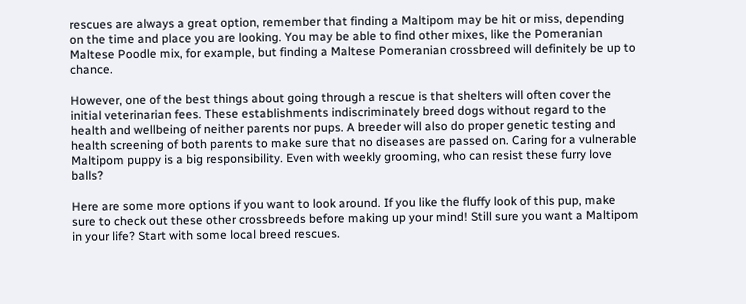rescues are always a great option, remember that finding a Maltipom may be hit or miss, depending on the time and place you are looking. You may be able to find other mixes, like the Pomeranian Maltese Poodle mix, for example, but finding a Maltese Pomeranian crossbreed will definitely be up to chance.

However, one of the best things about going through a rescue is that shelters will often cover the initial veterinarian fees. These establishments indiscriminately breed dogs without regard to the health and wellbeing of neither parents nor pups. A breeder will also do proper genetic testing and health screening of both parents to make sure that no diseases are passed on. Caring for a vulnerable Maltipom puppy is a big responsibility. Even with weekly grooming, who can resist these furry love balls?

Here are some more options if you want to look around. If you like the fluffy look of this pup, make sure to check out these other crossbreeds before making up your mind! Still sure you want a Maltipom in your life? Start with some local breed rescues.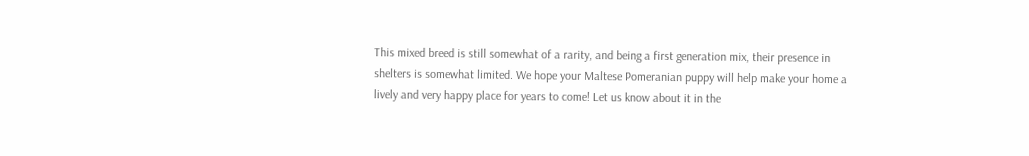This mixed breed is still somewhat of a rarity, and being a first generation mix, their presence in shelters is somewhat limited. We hope your Maltese Pomeranian puppy will help make your home a lively and very happy place for years to come! Let us know about it in the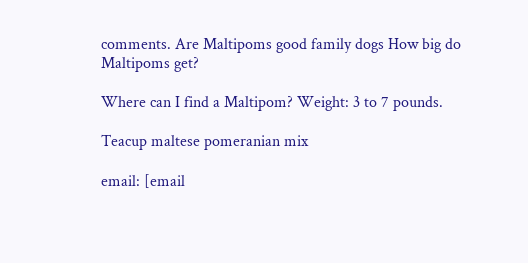comments. Are Maltipoms good family dogs How big do Maltipoms get?

Where can I find a Maltipom? Weight: 3 to 7 pounds.

Teacup maltese pomeranian mix

email: [email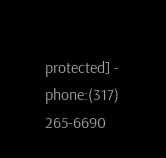protected] - phone:(317) 265-6690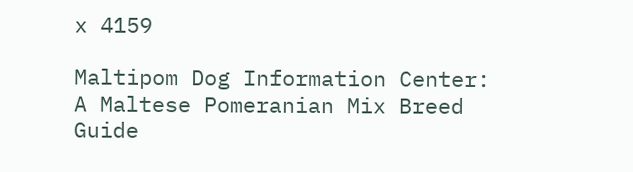x 4159

Maltipom Dog Information Center: A Maltese Pomeranian Mix Breed Guide